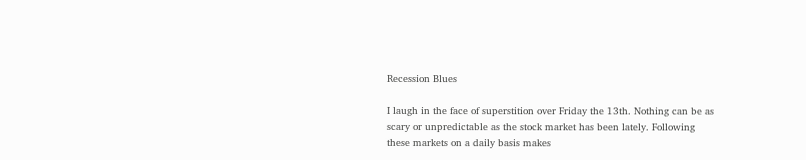Recession Blues

I laugh in the face of superstition over Friday the 13th. Nothing can be as scary or unpredictable as the stock market has been lately. Following these markets on a daily basis makes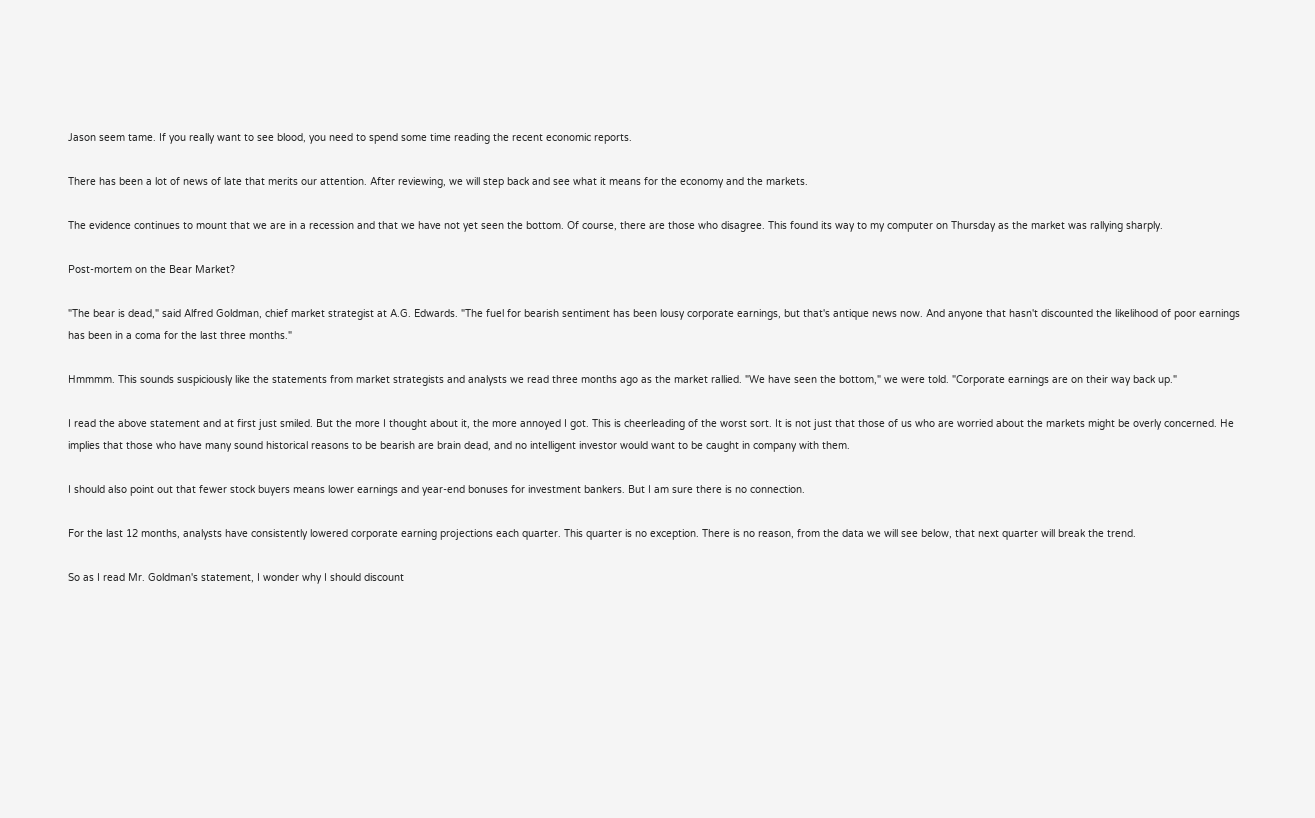Jason seem tame. If you really want to see blood, you need to spend some time reading the recent economic reports.

There has been a lot of news of late that merits our attention. After reviewing, we will step back and see what it means for the economy and the markets.

The evidence continues to mount that we are in a recession and that we have not yet seen the bottom. Of course, there are those who disagree. This found its way to my computer on Thursday as the market was rallying sharply.

Post-mortem on the Bear Market?

"The bear is dead," said Alfred Goldman, chief market strategist at A.G. Edwards. "The fuel for bearish sentiment has been lousy corporate earnings, but that's antique news now. And anyone that hasn't discounted the likelihood of poor earnings has been in a coma for the last three months."

Hmmmm. This sounds suspiciously like the statements from market strategists and analysts we read three months ago as the market rallied. "We have seen the bottom," we were told. "Corporate earnings are on their way back up."

I read the above statement and at first just smiled. But the more I thought about it, the more annoyed I got. This is cheerleading of the worst sort. It is not just that those of us who are worried about the markets might be overly concerned. He implies that those who have many sound historical reasons to be bearish are brain dead, and no intelligent investor would want to be caught in company with them.

I should also point out that fewer stock buyers means lower earnings and year-end bonuses for investment bankers. But I am sure there is no connection.

For the last 12 months, analysts have consistently lowered corporate earning projections each quarter. This quarter is no exception. There is no reason, from the data we will see below, that next quarter will break the trend.

So as I read Mr. Goldman's statement, I wonder why I should discount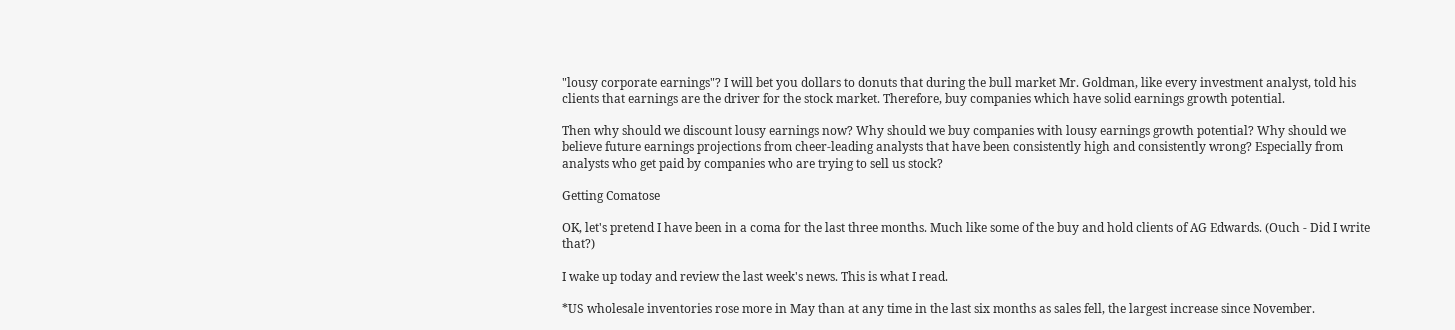"lousy corporate earnings"? I will bet you dollars to donuts that during the bull market Mr. Goldman, like every investment analyst, told his clients that earnings are the driver for the stock market. Therefore, buy companies which have solid earnings growth potential.

Then why should we discount lousy earnings now? Why should we buy companies with lousy earnings growth potential? Why should we believe future earnings projections from cheer-leading analysts that have been consistently high and consistently wrong? Especially from analysts who get paid by companies who are trying to sell us stock?

Getting Comatose

OK, let's pretend I have been in a coma for the last three months. Much like some of the buy and hold clients of AG Edwards. (Ouch - Did I write that?)

I wake up today and review the last week's news. This is what I read.

*US wholesale inventories rose more in May than at any time in the last six months as sales fell, the largest increase since November.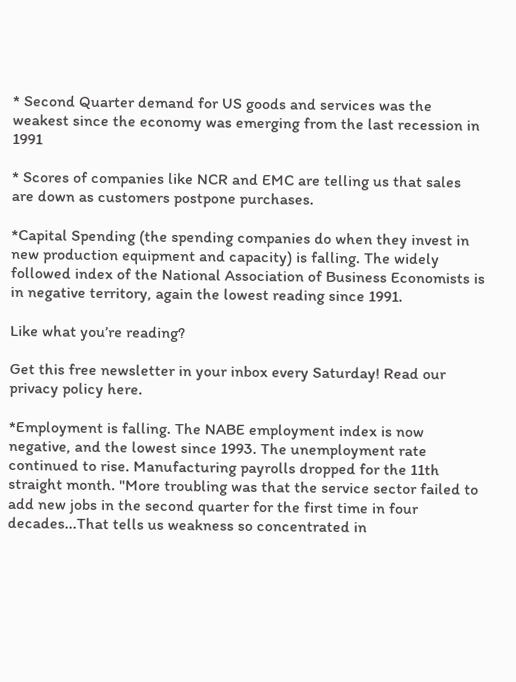* Second Quarter demand for US goods and services was the weakest since the economy was emerging from the last recession in 1991

* Scores of companies like NCR and EMC are telling us that sales are down as customers postpone purchases.

*Capital Spending (the spending companies do when they invest in new production equipment and capacity) is falling. The widely followed index of the National Association of Business Economists is in negative territory, again the lowest reading since 1991.

Like what you’re reading?

Get this free newsletter in your inbox every Saturday! Read our privacy policy here.

*Employment is falling. The NABE employment index is now negative, and the lowest since 1993. The unemployment rate continued to rise. Manufacturing payrolls dropped for the 11th straight month. "More troubling was that the service sector failed to add new jobs in the second quarter for the first time in four decades...That tells us weakness so concentrated in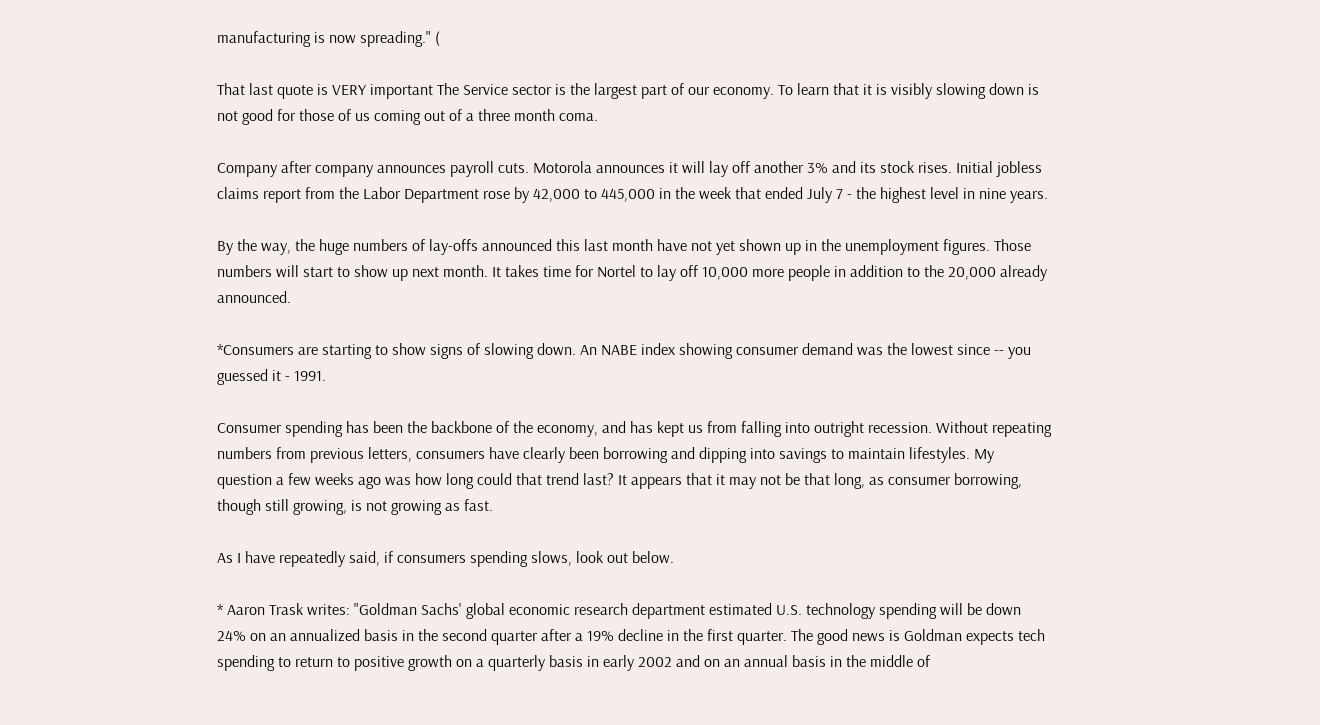manufacturing is now spreading." (

That last quote is VERY important The Service sector is the largest part of our economy. To learn that it is visibly slowing down is not good for those of us coming out of a three month coma.

Company after company announces payroll cuts. Motorola announces it will lay off another 3% and its stock rises. Initial jobless claims report from the Labor Department rose by 42,000 to 445,000 in the week that ended July 7 - the highest level in nine years.

By the way, the huge numbers of lay-offs announced this last month have not yet shown up in the unemployment figures. Those numbers will start to show up next month. It takes time for Nortel to lay off 10,000 more people in addition to the 20,000 already announced.

*Consumers are starting to show signs of slowing down. An NABE index showing consumer demand was the lowest since -- you guessed it - 1991.

Consumer spending has been the backbone of the economy, and has kept us from falling into outright recession. Without repeating numbers from previous letters, consumers have clearly been borrowing and dipping into savings to maintain lifestyles. My question a few weeks ago was how long could that trend last? It appears that it may not be that long, as consumer borrowing, though still growing, is not growing as fast.

As I have repeatedly said, if consumers spending slows, look out below.

* Aaron Trask writes: "Goldman Sachs' global economic research department estimated U.S. technology spending will be down 24% on an annualized basis in the second quarter after a 19% decline in the first quarter. The good news is Goldman expects tech spending to return to positive growth on a quarterly basis in early 2002 and on an annual basis in the middle of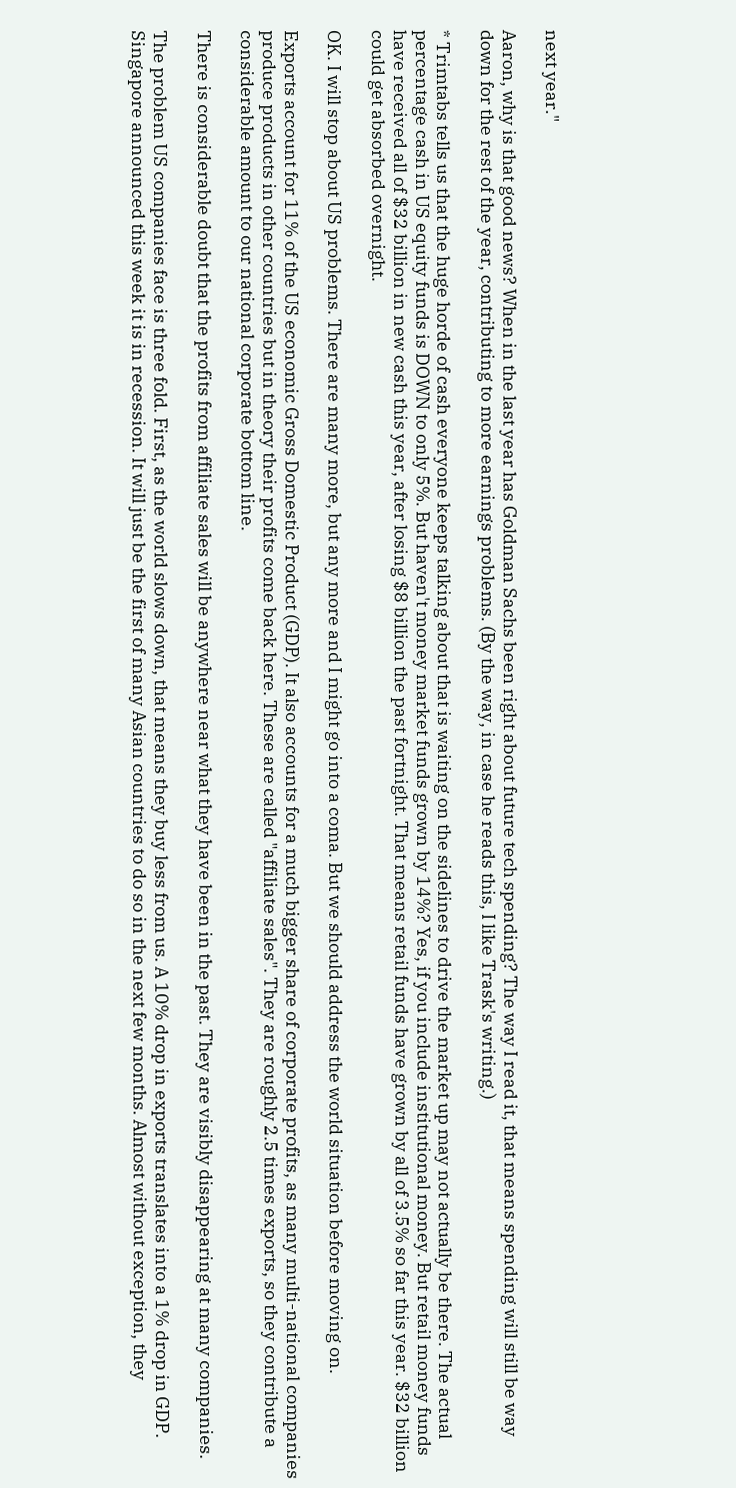next year."

Aaron, why is that good news? When in the last year has Goldman Sachs been right about future tech spending? The way I read it, that means spending will still be way down for the rest of the year, contributing to more earnings problems. (By the way, in case he reads this, I like Trask's writing.)

* Trimtabs tells us that the huge horde of cash everyone keeps talking about that is waiting on the sidelines to drive the market up may not actually be there. The actual percentage cash in US equity funds is DOWN to only 5%. But haven't money market funds grown by 14%? Yes, if you include institutional money. But retail money funds have received all of $32 billion in new cash this year, after losing $8 billion the past fortnight. That means retail funds have grown by all of 3.5% so far this year. $32 billion could get absorbed overnight.

OK. I will stop about US problems. There are many more, but any more and I might go into a coma. But we should address the world situation before moving on.

Exports account for 11% of the US economic Gross Domestic Product (GDP). It also accounts for a much bigger share of corporate profits, as many multi-national companies produce products in other countries but in theory their profits come back here. These are called "affiliate sales". They are roughly 2.5 times exports, so they contribute a considerable amount to our national corporate bottom line.

There is considerable doubt that the profits from affiliate sales will be anywhere near what they have been in the past. They are visibly disappearing at many companies.

The problem US companies face is three fold. First, as the world slows down, that means they buy less from us. A 10% drop in exports translates into a 1% drop in GDP. Singapore announced this week it is in recession. It will just be the first of many Asian countries to do so in the next few months. Almost without exception, they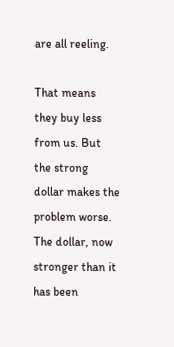are all reeling.

That means they buy less from us. But the strong dollar makes the problem worse. The dollar, now stronger than it has been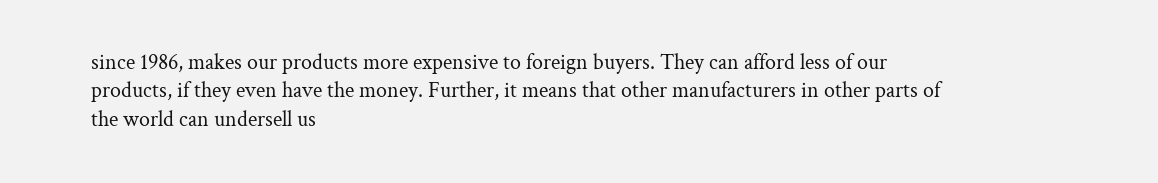since 1986, makes our products more expensive to foreign buyers. They can afford less of our products, if they even have the money. Further, it means that other manufacturers in other parts of the world can undersell us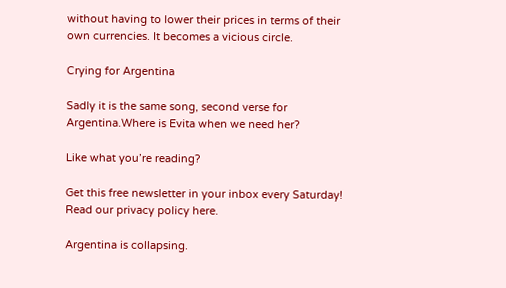without having to lower their prices in terms of their own currencies. It becomes a vicious circle.

Crying for Argentina

Sadly it is the same song, second verse for Argentina.Where is Evita when we need her?

Like what you’re reading?

Get this free newsletter in your inbox every Saturday! Read our privacy policy here.

Argentina is collapsing.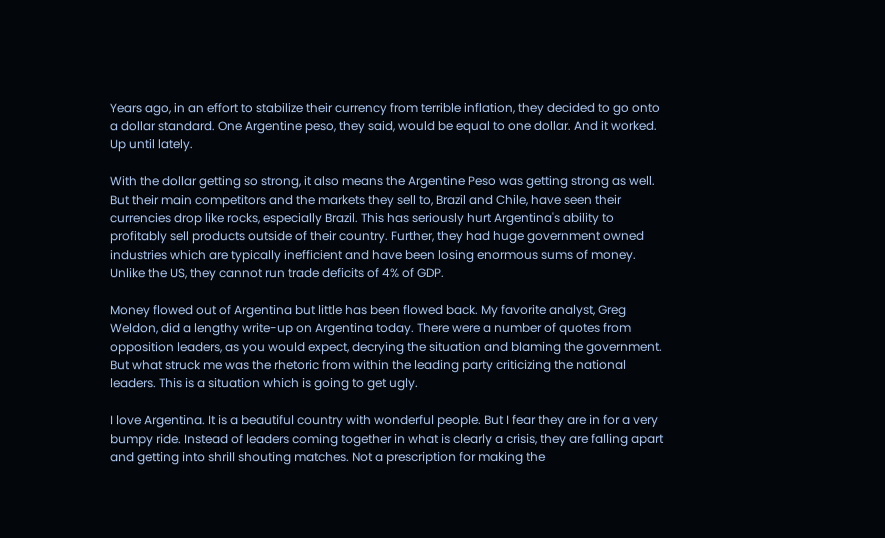Years ago, in an effort to stabilize their currency from terrible inflation, they decided to go onto a dollar standard. One Argentine peso, they said, would be equal to one dollar. And it worked. Up until lately.

With the dollar getting so strong, it also means the Argentine Peso was getting strong as well. But their main competitors and the markets they sell to, Brazil and Chile, have seen their currencies drop like rocks, especially Brazil. This has seriously hurt Argentina's ability to profitably sell products outside of their country. Further, they had huge government owned industries which are typically inefficient and have been losing enormous sums of money. Unlike the US, they cannot run trade deficits of 4% of GDP.

Money flowed out of Argentina but little has been flowed back. My favorite analyst, Greg Weldon, did a lengthy write-up on Argentina today. There were a number of quotes from opposition leaders, as you would expect, decrying the situation and blaming the government. But what struck me was the rhetoric from within the leading party criticizing the national leaders. This is a situation which is going to get ugly.

I love Argentina. It is a beautiful country with wonderful people. But I fear they are in for a very bumpy ride. Instead of leaders coming together in what is clearly a crisis, they are falling apart and getting into shrill shouting matches. Not a prescription for making the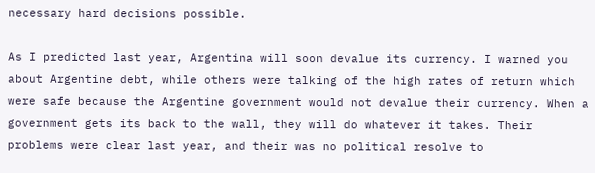necessary hard decisions possible.

As I predicted last year, Argentina will soon devalue its currency. I warned you about Argentine debt, while others were talking of the high rates of return which were safe because the Argentine government would not devalue their currency. When a government gets its back to the wall, they will do whatever it takes. Their problems were clear last year, and their was no political resolve to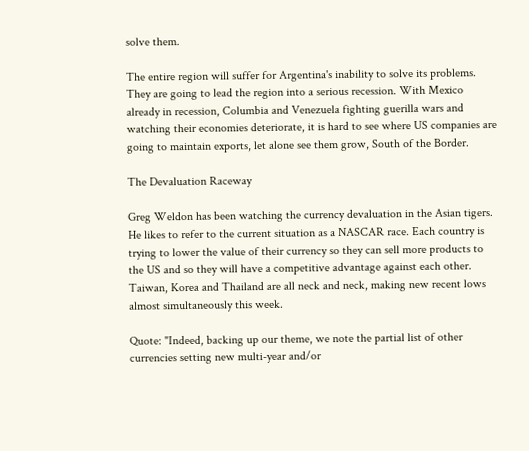solve them.

The entire region will suffer for Argentina's inability to solve its problems. They are going to lead the region into a serious recession. With Mexico already in recession, Columbia and Venezuela fighting guerilla wars and watching their economies deteriorate, it is hard to see where US companies are going to maintain exports, let alone see them grow, South of the Border.

The Devaluation Raceway

Greg Weldon has been watching the currency devaluation in the Asian tigers. He likes to refer to the current situation as a NASCAR race. Each country is trying to lower the value of their currency so they can sell more products to the US and so they will have a competitive advantage against each other. Taiwan, Korea and Thailand are all neck and neck, making new recent lows almost simultaneously this week.

Quote: "Indeed, backing up our theme, we note the partial list of other currencies setting new multi-year and/or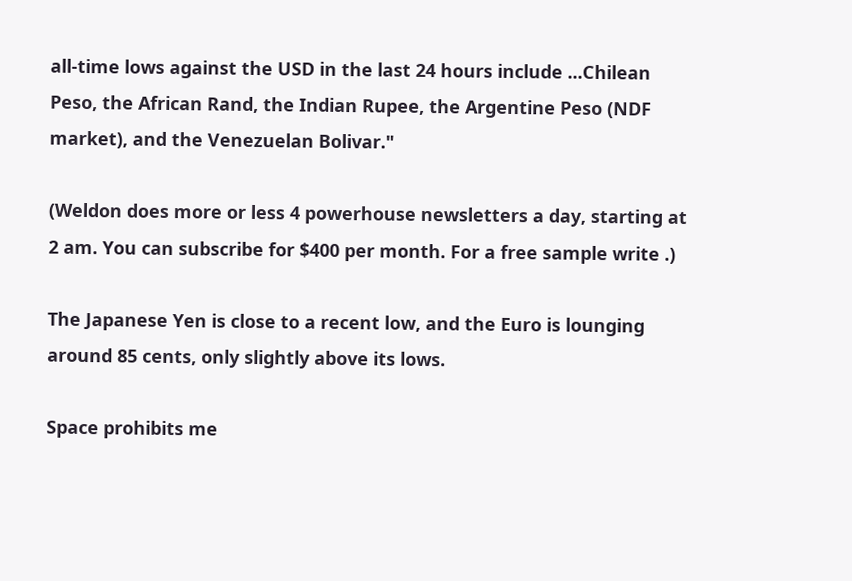all-time lows against the USD in the last 24 hours include ...Chilean Peso, the African Rand, the Indian Rupee, the Argentine Peso (NDF market), and the Venezuelan Bolivar."

(Weldon does more or less 4 powerhouse newsletters a day, starting at 2 am. You can subscribe for $400 per month. For a free sample write .)

The Japanese Yen is close to a recent low, and the Euro is lounging around 85 cents, only slightly above its lows.

Space prohibits me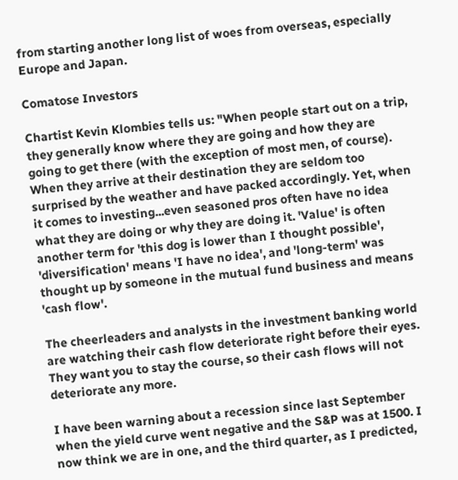from starting another long list of woes from overseas, especially Europe and Japan.

Comatose Investors

Chartist Kevin Klombies tells us: "When people start out on a trip, they generally know where they are going and how they are going to get there (with the exception of most men, of course). When they arrive at their destination they are seldom too surprised by the weather and have packed accordingly. Yet, when it comes to investing...even seasoned pros often have no idea what they are doing or why they are doing it. 'Value' is often another term for 'this dog is lower than I thought possible', 'diversification' means 'I have no idea', and 'long-term' was thought up by someone in the mutual fund business and means 'cash flow'.

The cheerleaders and analysts in the investment banking world are watching their cash flow deteriorate right before their eyes. They want you to stay the course, so their cash flows will not deteriorate any more.

I have been warning about a recession since last September when the yield curve went negative and the S&P was at 1500. I now think we are in one, and the third quarter, as I predicted,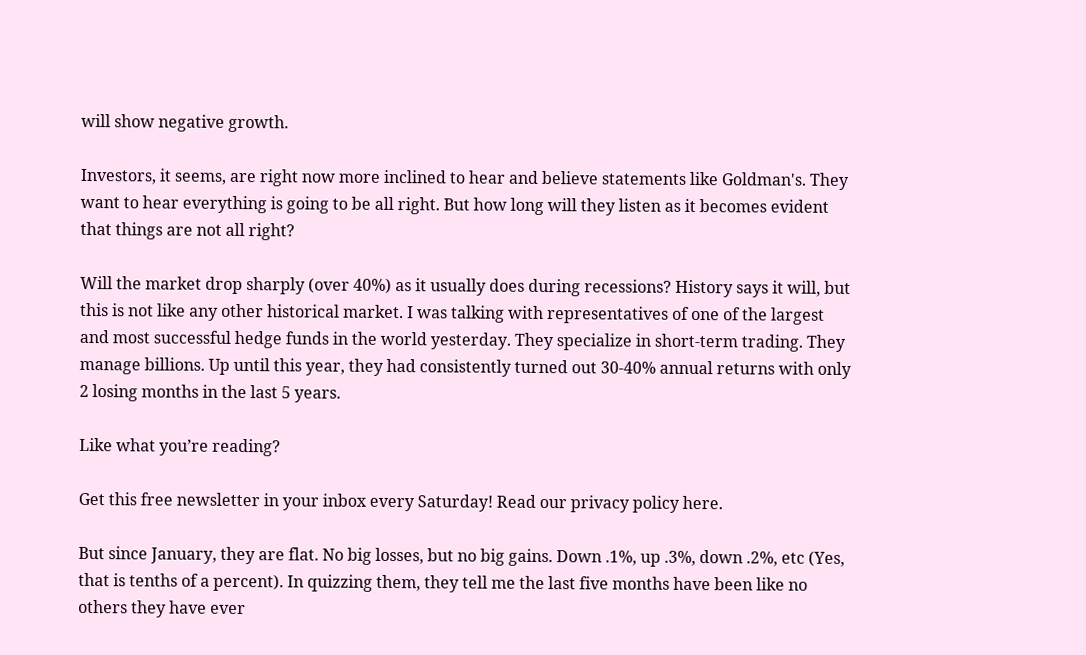will show negative growth.

Investors, it seems, are right now more inclined to hear and believe statements like Goldman's. They want to hear everything is going to be all right. But how long will they listen as it becomes evident that things are not all right?

Will the market drop sharply (over 40%) as it usually does during recessions? History says it will, but this is not like any other historical market. I was talking with representatives of one of the largest and most successful hedge funds in the world yesterday. They specialize in short-term trading. They manage billions. Up until this year, they had consistently turned out 30-40% annual returns with only 2 losing months in the last 5 years.

Like what you’re reading?

Get this free newsletter in your inbox every Saturday! Read our privacy policy here.

But since January, they are flat. No big losses, but no big gains. Down .1%, up .3%, down .2%, etc (Yes, that is tenths of a percent). In quizzing them, they tell me the last five months have been like no others they have ever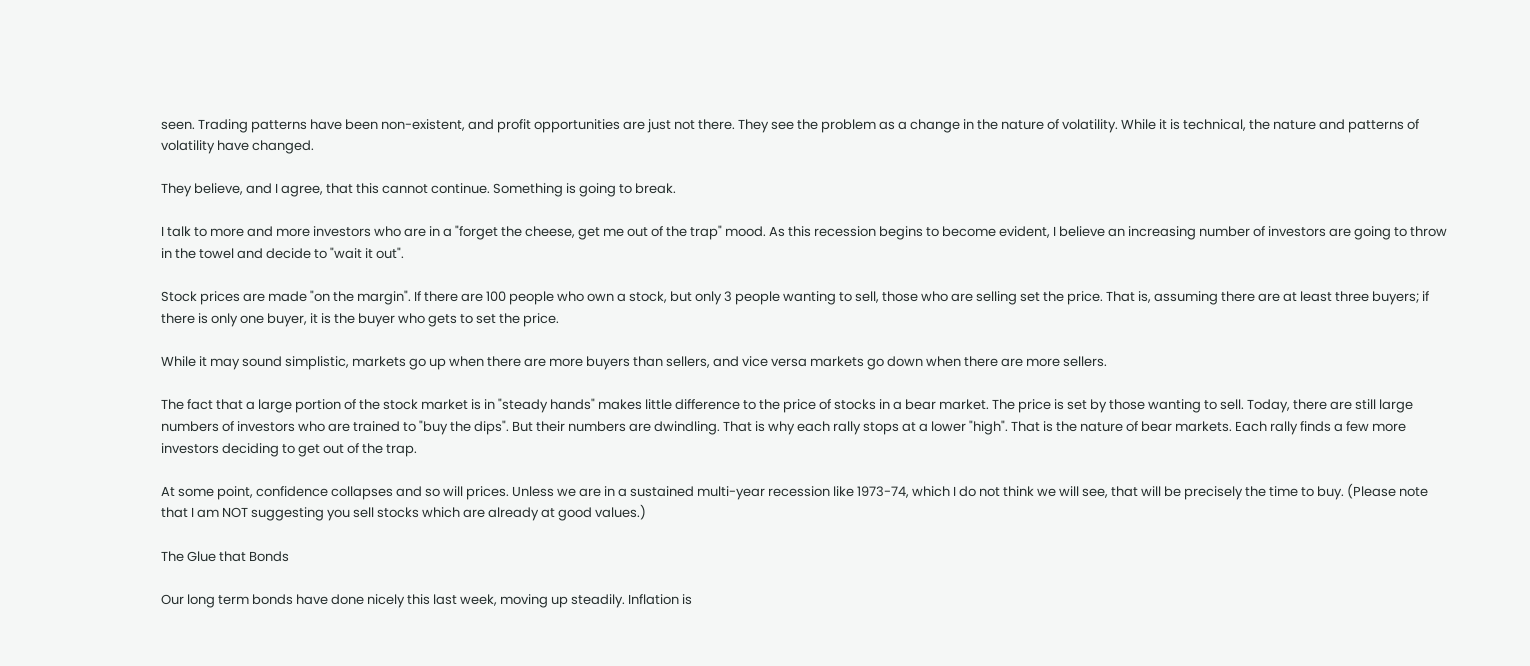seen. Trading patterns have been non-existent, and profit opportunities are just not there. They see the problem as a change in the nature of volatility. While it is technical, the nature and patterns of volatility have changed.

They believe, and I agree, that this cannot continue. Something is going to break.

I talk to more and more investors who are in a "forget the cheese, get me out of the trap" mood. As this recession begins to become evident, I believe an increasing number of investors are going to throw in the towel and decide to "wait it out".

Stock prices are made "on the margin". If there are 100 people who own a stock, but only 3 people wanting to sell, those who are selling set the price. That is, assuming there are at least three buyers; if there is only one buyer, it is the buyer who gets to set the price.

While it may sound simplistic, markets go up when there are more buyers than sellers, and vice versa markets go down when there are more sellers.

The fact that a large portion of the stock market is in "steady hands" makes little difference to the price of stocks in a bear market. The price is set by those wanting to sell. Today, there are still large numbers of investors who are trained to "buy the dips". But their numbers are dwindling. That is why each rally stops at a lower "high". That is the nature of bear markets. Each rally finds a few more investors deciding to get out of the trap.

At some point, confidence collapses and so will prices. Unless we are in a sustained multi-year recession like 1973-74, which I do not think we will see, that will be precisely the time to buy. (Please note that I am NOT suggesting you sell stocks which are already at good values.)

The Glue that Bonds

Our long term bonds have done nicely this last week, moving up steadily. Inflation is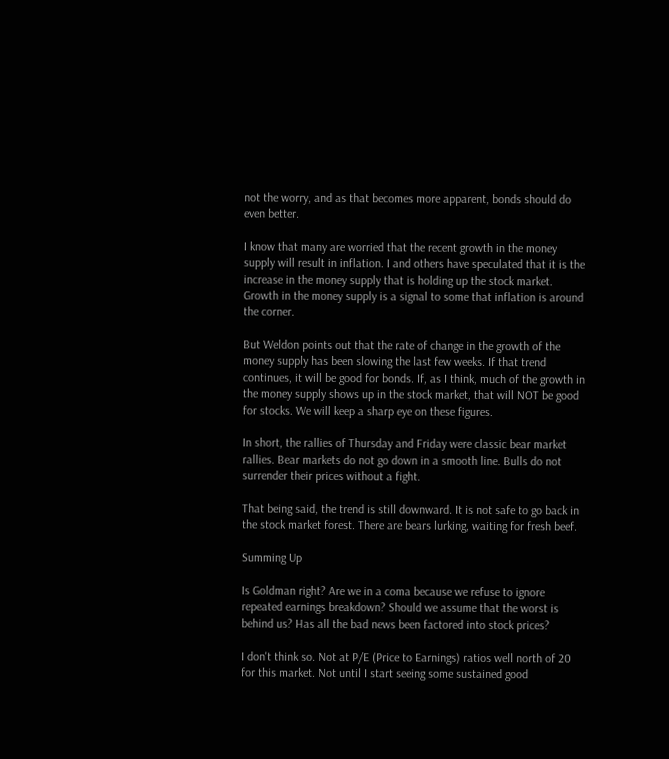not the worry, and as that becomes more apparent, bonds should do even better.

I know that many are worried that the recent growth in the money supply will result in inflation. I and others have speculated that it is the increase in the money supply that is holding up the stock market. Growth in the money supply is a signal to some that inflation is around the corner.

But Weldon points out that the rate of change in the growth of the money supply has been slowing the last few weeks. If that trend continues, it will be good for bonds. If, as I think, much of the growth in the money supply shows up in the stock market, that will NOT be good for stocks. We will keep a sharp eye on these figures.

In short, the rallies of Thursday and Friday were classic bear market rallies. Bear markets do not go down in a smooth line. Bulls do not surrender their prices without a fight.

That being said, the trend is still downward. It is not safe to go back in the stock market forest. There are bears lurking, waiting for fresh beef.

Summing Up

Is Goldman right? Are we in a coma because we refuse to ignore repeated earnings breakdown? Should we assume that the worst is behind us? Has all the bad news been factored into stock prices?

I don't think so. Not at P/E (Price to Earnings) ratios well north of 20 for this market. Not until I start seeing some sustained good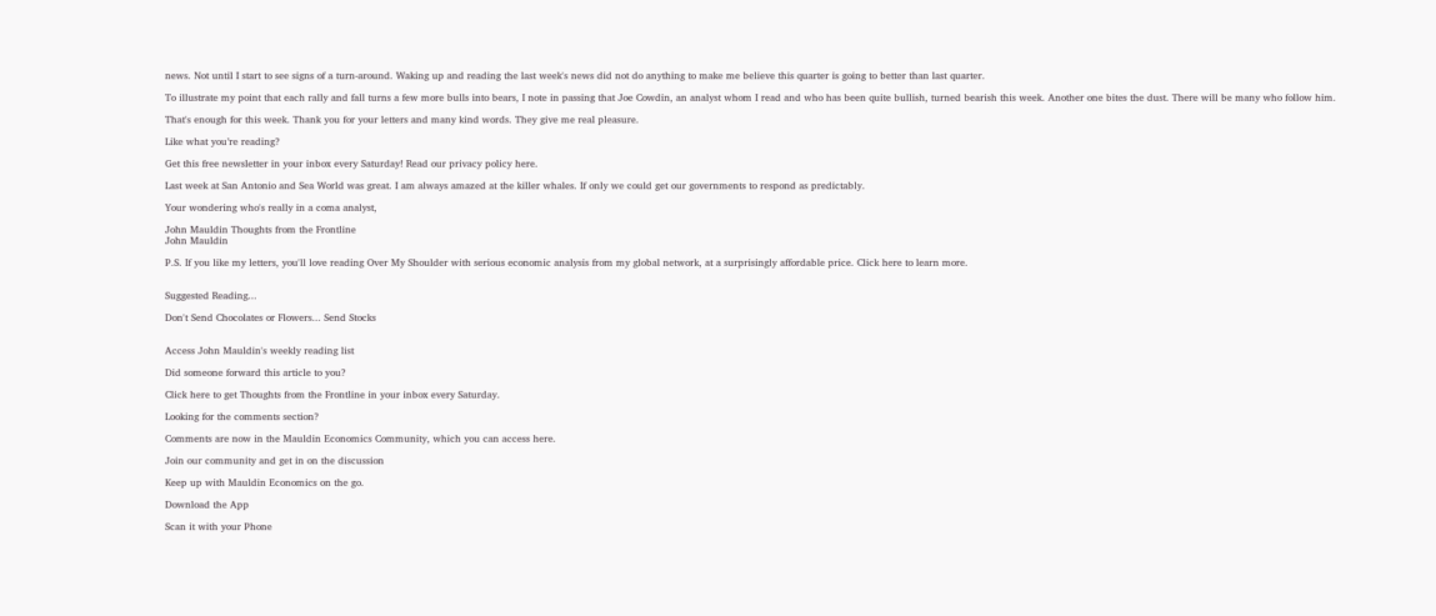news. Not until I start to see signs of a turn-around. Waking up and reading the last week's news did not do anything to make me believe this quarter is going to better than last quarter.

To illustrate my point that each rally and fall turns a few more bulls into bears, I note in passing that Joe Cowdin, an analyst whom I read and who has been quite bullish, turned bearish this week. Another one bites the dust. There will be many who follow him.

That's enough for this week. Thank you for your letters and many kind words. They give me real pleasure.

Like what you’re reading?

Get this free newsletter in your inbox every Saturday! Read our privacy policy here.

Last week at San Antonio and Sea World was great. I am always amazed at the killer whales. If only we could get our governments to respond as predictably.

Your wondering who's really in a coma analyst,

John Mauldin Thoughts from the Frontline
John Mauldin

P.S. If you like my letters, you'll love reading Over My Shoulder with serious economic analysis from my global network, at a surprisingly affordable price. Click here to learn more.


Suggested Reading...

Don't Send Chocolates or Flowers... Send Stocks


Access John Mauldin's weekly reading list

Did someone forward this article to you?

Click here to get Thoughts from the Frontline in your inbox every Saturday.

Looking for the comments section?

Comments are now in the Mauldin Economics Community, which you can access here.

Join our community and get in on the discussion

Keep up with Mauldin Economics on the go.

Download the App

Scan it with your Phone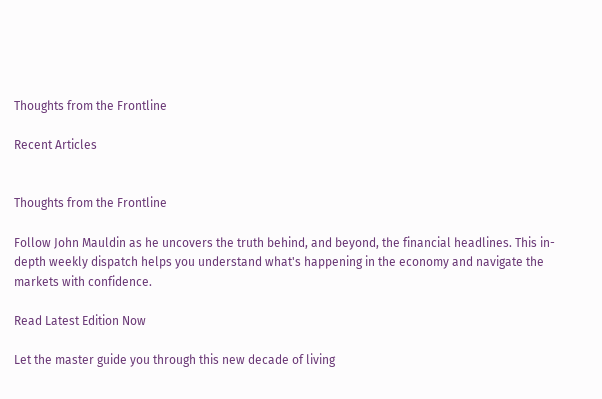Thoughts from the Frontline

Recent Articles


Thoughts from the Frontline

Follow John Mauldin as he uncovers the truth behind, and beyond, the financial headlines. This in-depth weekly dispatch helps you understand what's happening in the economy and navigate the markets with confidence.

Read Latest Edition Now

Let the master guide you through this new decade of living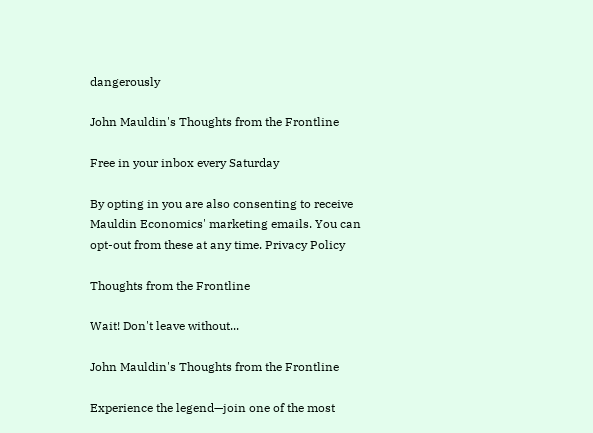dangerously

John Mauldin's Thoughts from the Frontline

Free in your inbox every Saturday

By opting in you are also consenting to receive Mauldin Economics' marketing emails. You can opt-out from these at any time. Privacy Policy

Thoughts from the Frontline

Wait! Don't leave without...

John Mauldin's Thoughts from the Frontline

Experience the legend—join one of the most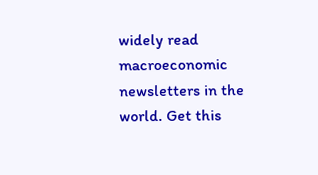widely read macroeconomic newsletters in the world. Get this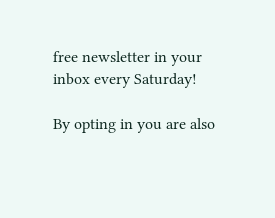free newsletter in your inbox every Saturday!

By opting in you are also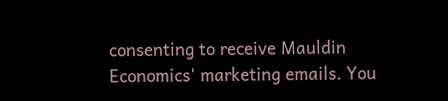consenting to receive Mauldin Economics' marketing emails. You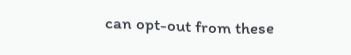can opt-out from these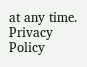at any time. Privacy Policy